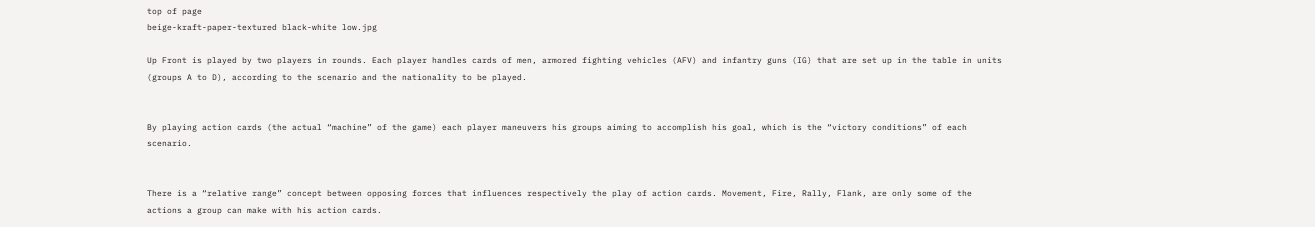top of page
beige-kraft-paper-textured black-white low.jpg

Up Front is played by two players in rounds. Each player handles cards of men, armored fighting vehicles (AFV) and infantry guns (IG) that are set up in the table in units (groups A to D), according to the scenario and the nationality to be played.


By playing action cards (the actual “machine” of the game) each player maneuvers his groups aiming to accomplish his goal, which is the “victory conditions” of each scenario.


There is a “relative range” concept between opposing forces that influences respectively the play of action cards. Movement, Fire, Rally, Flank, are only some of the actions a group can make with his action cards.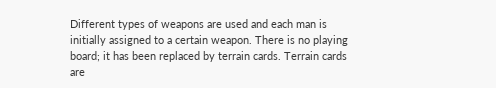Different types of weapons are used and each man is initially assigned to a certain weapon. There is no playing board; it has been replaced by terrain cards. Terrain cards are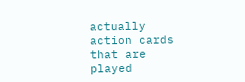actually action cards that are played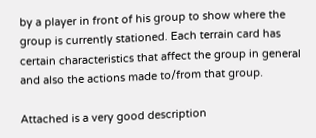by a player in front of his group to show where the group is currently stationed. Each terrain card has certain characteristics that affect the group in general and also the actions made to/from that group.

Attached is a very good description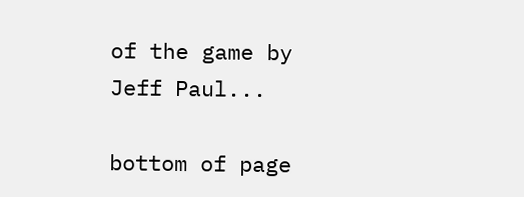of the game by Jeff Paul...

bottom of page